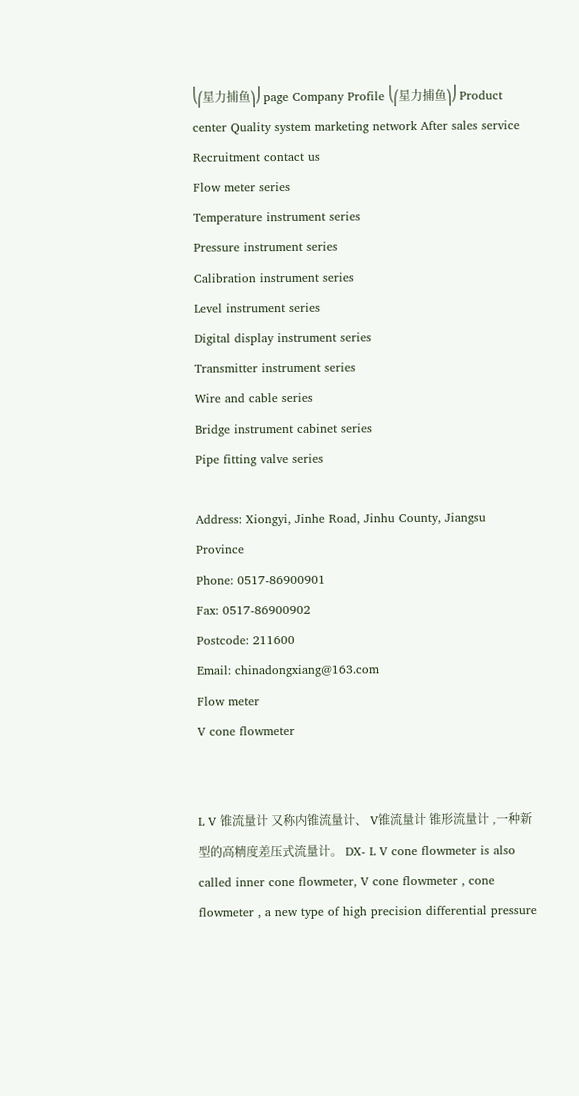⎝⎛星力捕鱼⎞⎠ page Company Profile ⎝⎛星力捕鱼⎞⎠ Product center Quality system marketing network After sales service Recruitment contact us
Flow meter series
Temperature instrument series
Pressure instrument series
Calibration instrument series
Level instrument series
Digital display instrument series
Transmitter instrument series
Wire and cable series
Bridge instrument cabinet series
Pipe fitting valve series

Address: Xiongyi, Jinhe Road, Jinhu County, Jiangsu Province
Phone: 0517-86900901
Fax: 0517-86900902
Postcode: 211600
Email: chinadongxiang@163.com
Flow meter
V cone flowmeter


L V 锥流量计 又称内锥流量计、 V锥流量计 锥形流量计 ,一种新型的高精度差压式流量计。 DX- L V cone flowmeter is also called inner cone flowmeter, V cone flowmeter , cone flowmeter , a new type of high precision differential pressure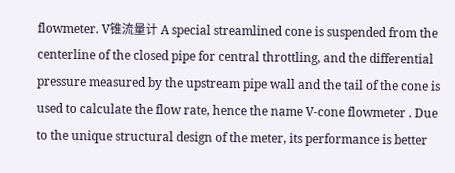flowmeter. V锥流量计 A special streamlined cone is suspended from the centerline of the closed pipe for central throttling, and the differential pressure measured by the upstream pipe wall and the tail of the cone is used to calculate the flow rate, hence the name V-cone flowmeter . Due to the unique structural design of the meter, its performance is better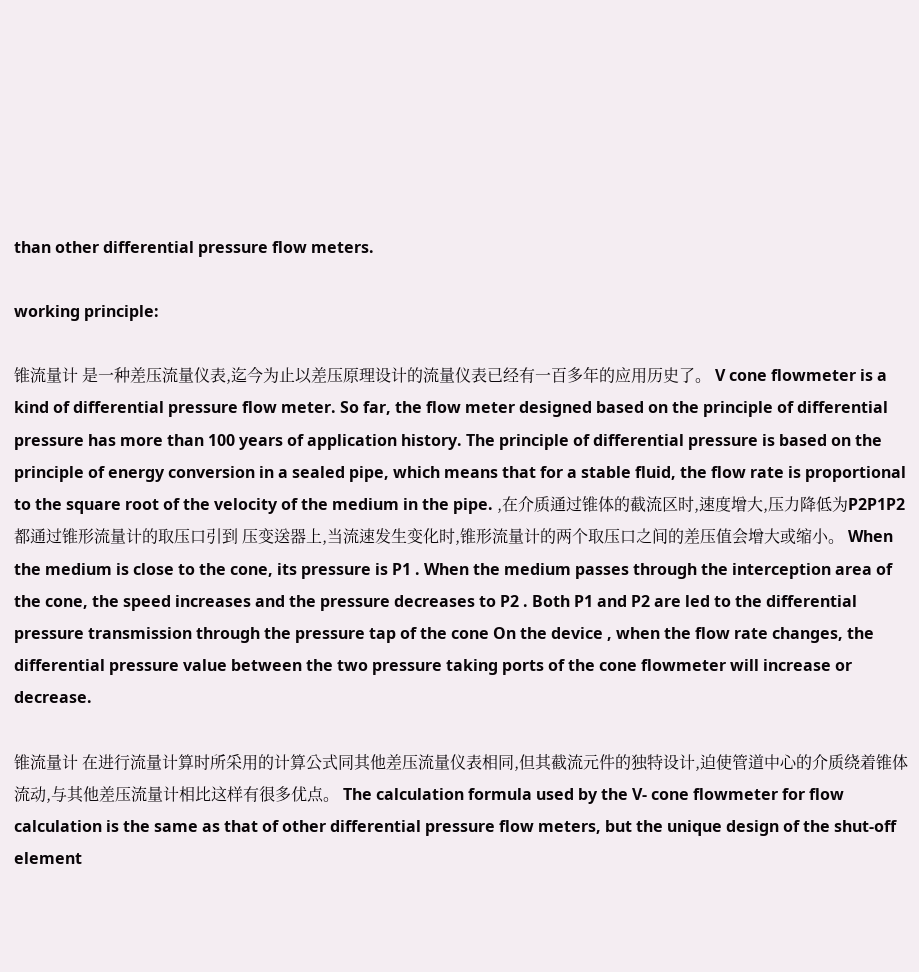than other differential pressure flow meters.

working principle:

锥流量计 是一种差压流量仪表,迄今为止以差压原理设计的流量仪表已经有一百多年的应用历史了。 V cone flowmeter is a kind of differential pressure flow meter. So far, the flow meter designed based on the principle of differential pressure has more than 100 years of application history. The principle of differential pressure is based on the principle of energy conversion in a sealed pipe, which means that for a stable fluid, the flow rate is proportional to the square root of the velocity of the medium in the pipe. ,在介质通过锥体的截流区时,速度增大,压力降低为P2P1P2都通过锥形流量计的取压口引到 压变送器上,当流速发生变化时,锥形流量计的两个取压口之间的差压值会增大或缩小。 When the medium is close to the cone, its pressure is P1 . When the medium passes through the interception area of the cone, the speed increases and the pressure decreases to P2 . Both P1 and P2 are led to the differential pressure transmission through the pressure tap of the cone On the device , when the flow rate changes, the differential pressure value between the two pressure taking ports of the cone flowmeter will increase or decrease.

锥流量计 在进行流量计算时所采用的计算公式同其他差压流量仪表相同,但其截流元件的独特设计,迫使管道中心的介质绕着锥体流动,与其他差压流量计相比这样有很多优点。 The calculation formula used by the V- cone flowmeter for flow calculation is the same as that of other differential pressure flow meters, but the unique design of the shut-off element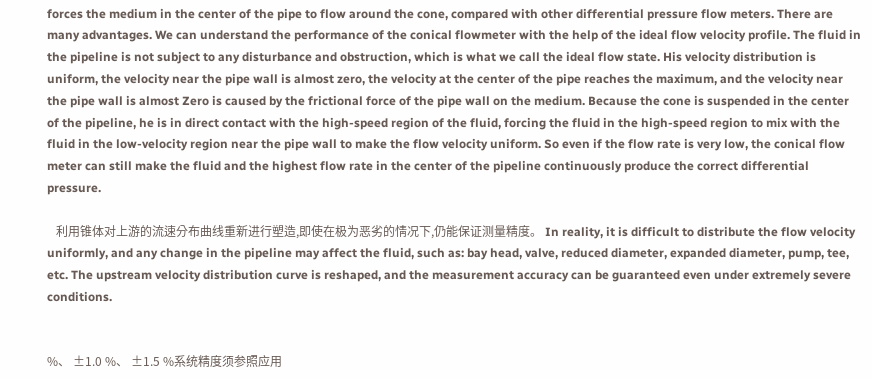forces the medium in the center of the pipe to flow around the cone, compared with other differential pressure flow meters. There are many advantages. We can understand the performance of the conical flowmeter with the help of the ideal flow velocity profile. The fluid in the pipeline is not subject to any disturbance and obstruction, which is what we call the ideal flow state. His velocity distribution is uniform, the velocity near the pipe wall is almost zero, the velocity at the center of the pipe reaches the maximum, and the velocity near the pipe wall is almost Zero is caused by the frictional force of the pipe wall on the medium. Because the cone is suspended in the center of the pipeline, he is in direct contact with the high-speed region of the fluid, forcing the fluid in the high-speed region to mix with the fluid in the low-velocity region near the pipe wall to make the flow velocity uniform. So even if the flow rate is very low, the conical flow meter can still make the fluid and the highest flow rate in the center of the pipeline continuously produce the correct differential pressure.

   利用锥体对上游的流速分布曲线重新进行塑造,即使在极为恶劣的情况下,仍能保证测量精度。 In reality, it is difficult to distribute the flow velocity uniformly, and any change in the pipeline may affect the fluid, such as: bay head, valve, reduced diameter, expanded diameter, pump, tee, etc. The upstream velocity distribution curve is reshaped, and the measurement accuracy can be guaranteed even under extremely severe conditions.


%、 ±1.0 %、 ±1.5 %系统精度须参照应用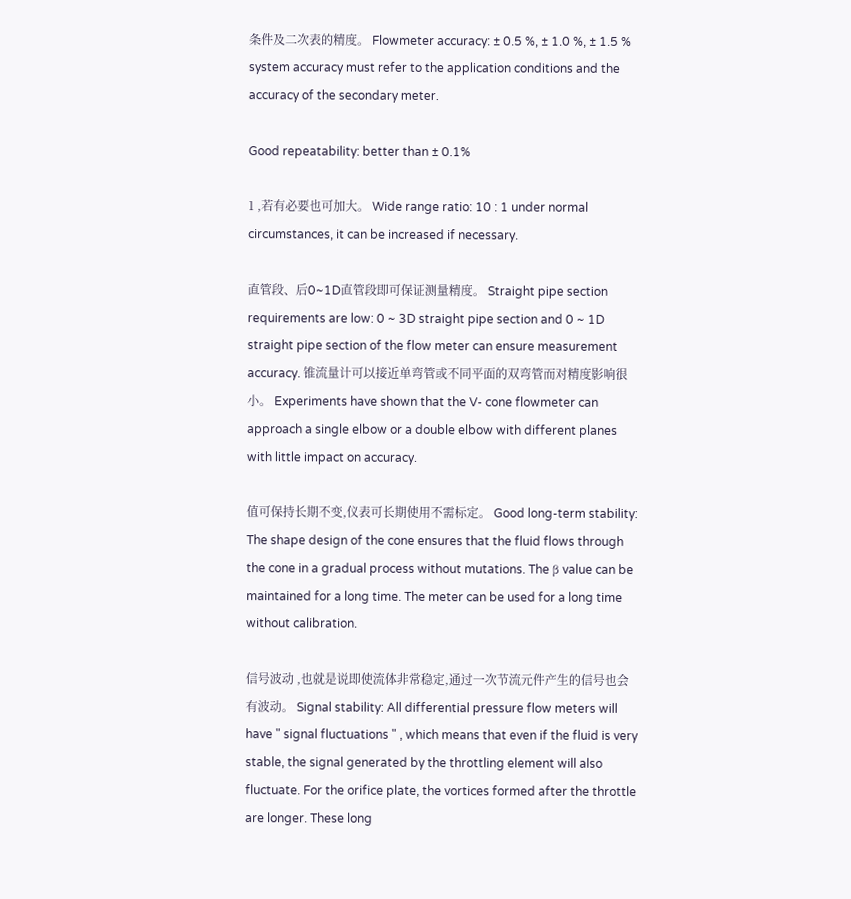条件及二次表的精度。 Flowmeter accuracy: ± 0.5 %, ± 1.0 %, ± 1.5 % system accuracy must refer to the application conditions and the accuracy of the secondary meter.

Good repeatability: better than ± 0.1%

1 ,若有必要也可加大。 Wide range ratio: 10 : 1 under normal circumstances, it can be increased if necessary.

直管段、后0~1D直管段即可保证测量精度。 Straight pipe section requirements are low: 0 ~ 3D straight pipe section and 0 ~ 1D straight pipe section of the flow meter can ensure measurement accuracy. 锥流量计可以接近单弯管或不同平面的双弯管而对精度影响很小。 Experiments have shown that the V- cone flowmeter can approach a single elbow or a double elbow with different planes with little impact on accuracy.

值可保持长期不变,仪表可长期使用不需标定。 Good long-term stability: The shape design of the cone ensures that the fluid flows through the cone in a gradual process without mutations. The β value can be maintained for a long time. The meter can be used for a long time without calibration.

信号波动 ,也就是说即使流体非常稳定,通过一次节流元件产生的信号也会有波动。 Signal stability: All differential pressure flow meters will have " signal fluctuations " , which means that even if the fluid is very stable, the signal generated by the throttling element will also fluctuate. For the orifice plate, the vortices formed after the throttle are longer. These long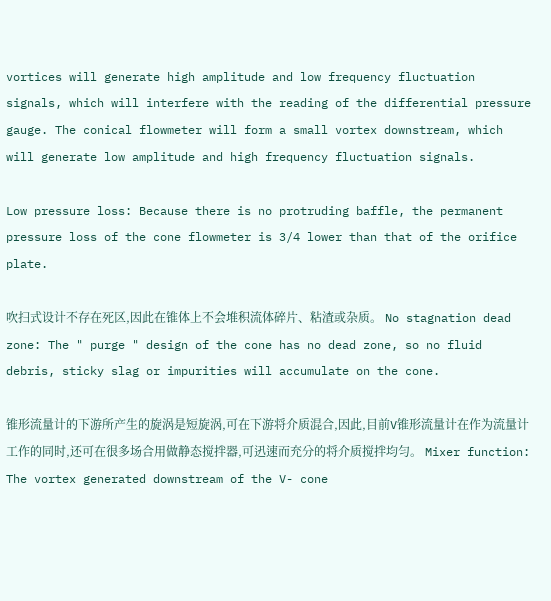vortices will generate high amplitude and low frequency fluctuation signals, which will interfere with the reading of the differential pressure gauge. The conical flowmeter will form a small vortex downstream, which will generate low amplitude and high frequency fluctuation signals.

Low pressure loss: Because there is no protruding baffle, the permanent pressure loss of the cone flowmeter is 3/4 lower than that of the orifice plate.

吹扫式设计不存在死区,因此在锥体上不会堆积流体碎片、粘渣或杂质。 No stagnation dead zone: The " purge " design of the cone has no dead zone, so no fluid debris, sticky slag or impurities will accumulate on the cone.

锥形流量计的下游所产生的旋涡是短旋涡,可在下游将介质混合,因此,目前V锥形流量计在作为流量计工作的同时,还可在很多场合用做静态搅拌器,可迅速而充分的将介质搅拌均匀。 Mixer function: The vortex generated downstream of the V- cone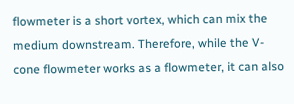flowmeter is a short vortex, which can mix the medium downstream. Therefore, while the V- cone flowmeter works as a flowmeter, it can also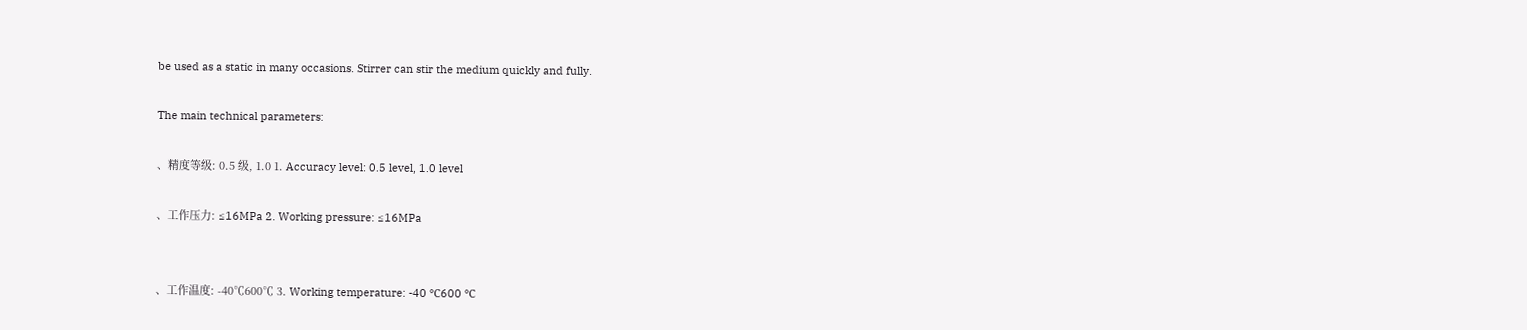be used as a static in many occasions. Stirrer can stir the medium quickly and fully.

The main technical parameters:

、精度等级: 0.5 级, 1.0 1. Accuracy level: 0.5 level, 1.0 level

、工作压力: ≤16MPa 2. Working pressure: ≤16MPa


、工作温度: -40℃600℃ 3. Working temperature: -40 ℃600 ℃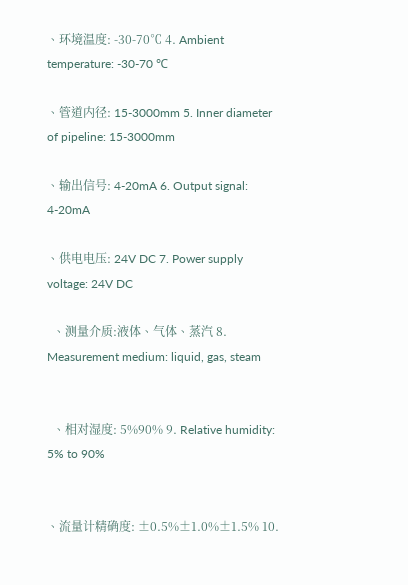、环境温度: -30-70℃ 4. Ambient temperature: -30-70 ℃

、管道内径: 15-3000mm 5. Inner diameter of pipeline: 15-3000mm

、输出信号: 4-20mA 6. Output signal: 4-20mA

、供电电压: 24V DC 7. Power supply voltage: 24V DC

  、测量介质:液体、气体、蒸汽 8. Measurement medium: liquid, gas, steam


  、相对湿度: 5%90% 9. Relative humidity: 5% to 90%


、流量计精确度: ±0.5%±1.0%±1.5% 10.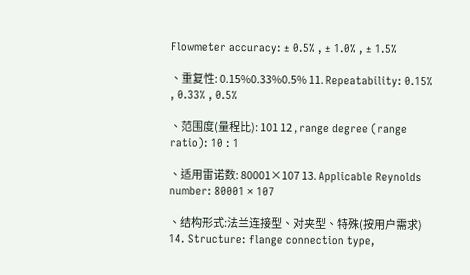Flowmeter accuracy: ± 0.5% , ± 1.0% , ± 1.5%

、重复性: 0.15%0.33%0.5% 11. Repeatability: 0.15% , 0.33% , 0.5%

、范围度(量程比): 101 12 , range degree (range ratio): 10 : 1

、适用雷诺数: 80001×107 13. Applicable Reynolds number: 80001 × 107

、结构形式:法兰连接型、对夹型、特殊(按用户需求) 14. Structure: flange connection type,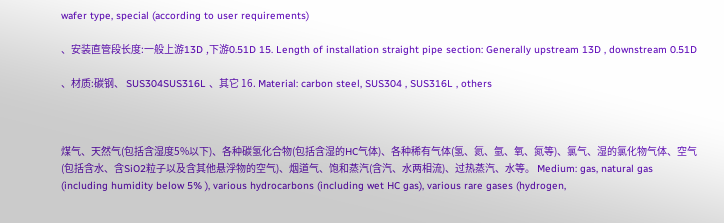wafer type, special (according to user requirements)

、安装直管段长度:一般上游13D ,下游0.51D 15. Length of installation straight pipe section: Generally upstream 13D , downstream 0.51D

、材质:碳钢、 SUS304SUS316L 、其它 16. Material: carbon steel, SUS304 , SUS316L , others



煤气、天然气(包括含湿度5%以下)、各种碳氢化合物(包括含湿的HC气体)、各种稀有气体(氢、氦、氩、氧、氮等)、氯气、湿的氯化物气体、空气(包括含水、含SiO2粒子以及含其他悬浮物的空气)、烟道气、饱和蒸汽(含汽、水两相流)、过热蒸汽、水等。 Medium: gas, natural gas (including humidity below 5% ), various hydrocarbons (including wet HC gas), various rare gases (hydrogen,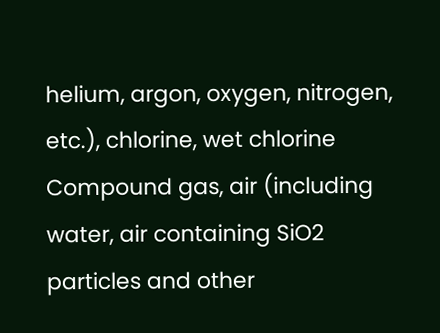helium, argon, oxygen, nitrogen, etc.), chlorine, wet chlorine Compound gas, air (including water, air containing SiO2 particles and other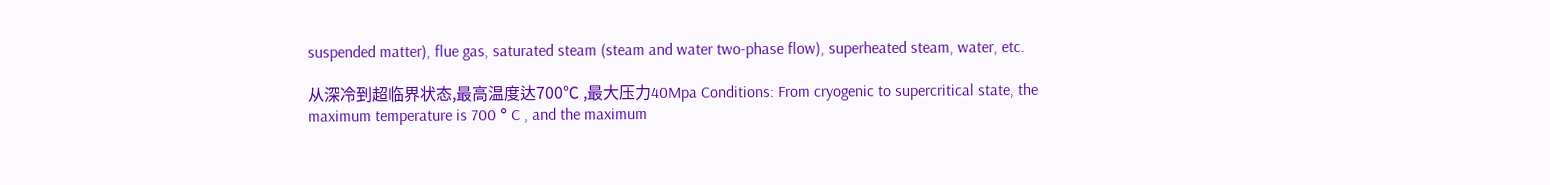suspended matter), flue gas, saturated steam (steam and water two-phase flow), superheated steam, water, etc.

从深冷到超临界状态,最高温度达700℃ ,最大压力40Mpa Conditions: From cryogenic to supercritical state, the maximum temperature is 700 ° C , and the maximum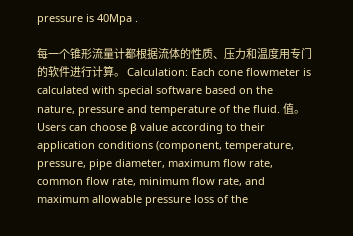pressure is 40Mpa .

每一个锥形流量计都根据流体的性质、压力和温度用专门的软件进行计算。 Calculation: Each cone flowmeter is calculated with special software based on the nature, pressure and temperature of the fluid. 值。 Users can choose β value according to their application conditions (component, temperature, pressure, pipe diameter, maximum flow rate, common flow rate, minimum flow rate, and maximum allowable pressure loss of the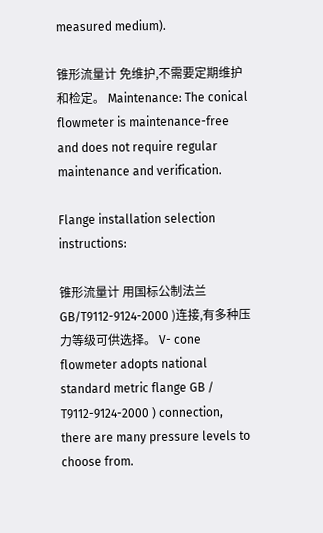measured medium).

锥形流量计 免维护,不需要定期维护和检定。 Maintenance: The conical flowmeter is maintenance-free and does not require regular maintenance and verification.

Flange installation selection instructions:

锥形流量计 用国标公制法兰GB/T9112-9124-2000 )连接,有多种压力等级可供选择。 V- cone flowmeter adopts national standard metric flange GB / T9112-9124-2000 ) connection, there are many pressure levels to choose from.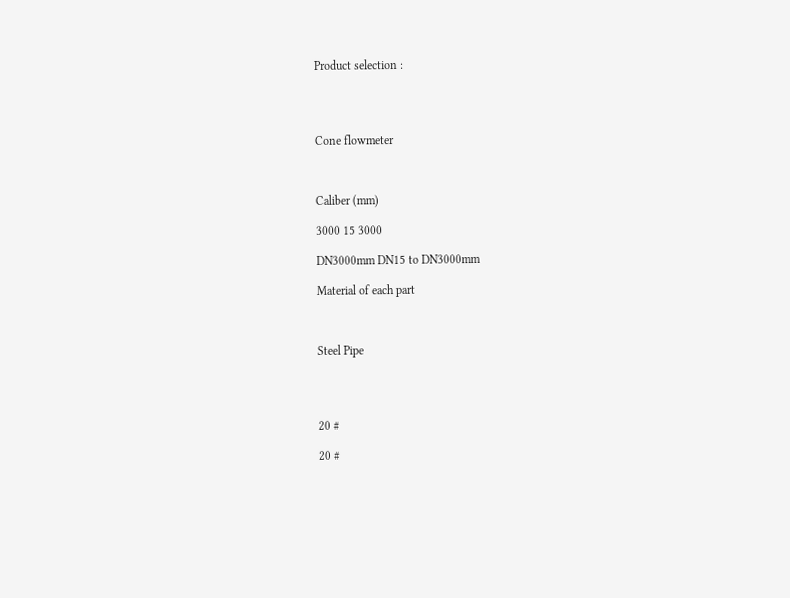Product selection :




Cone flowmeter



Caliber (mm)

3000 15 3000

DN3000mm DN15 to DN3000mm

Material of each part



Steel Pipe




20 #

20 #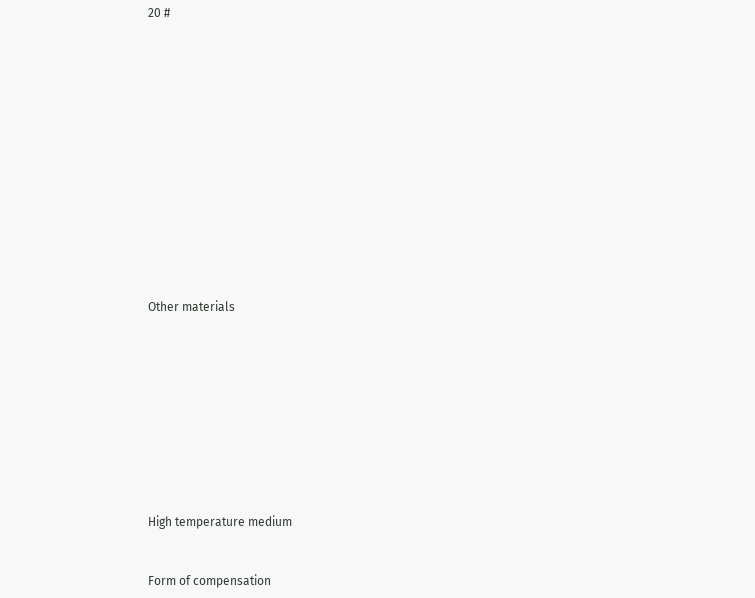20 #














Other materials










High temperature medium


Form of compensation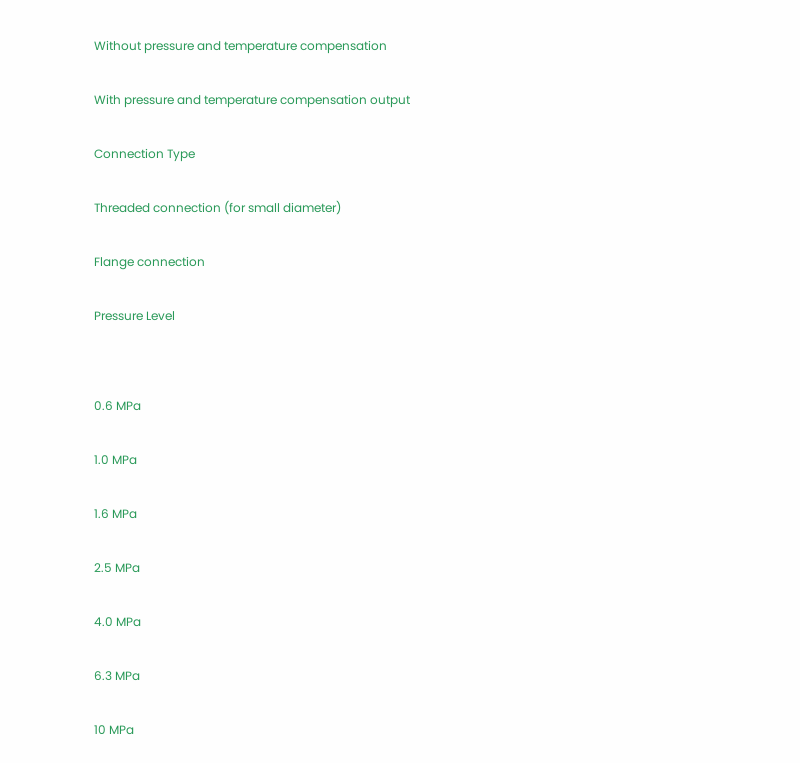Without pressure and temperature compensation


With pressure and temperature compensation output


Connection Type


Threaded connection (for small diameter)


Flange connection


Pressure Level




0.6 MPa


1.0 MPa


1.6 MPa


2.5 MPa


4.0 MPa


6.3 MPa


10 MPa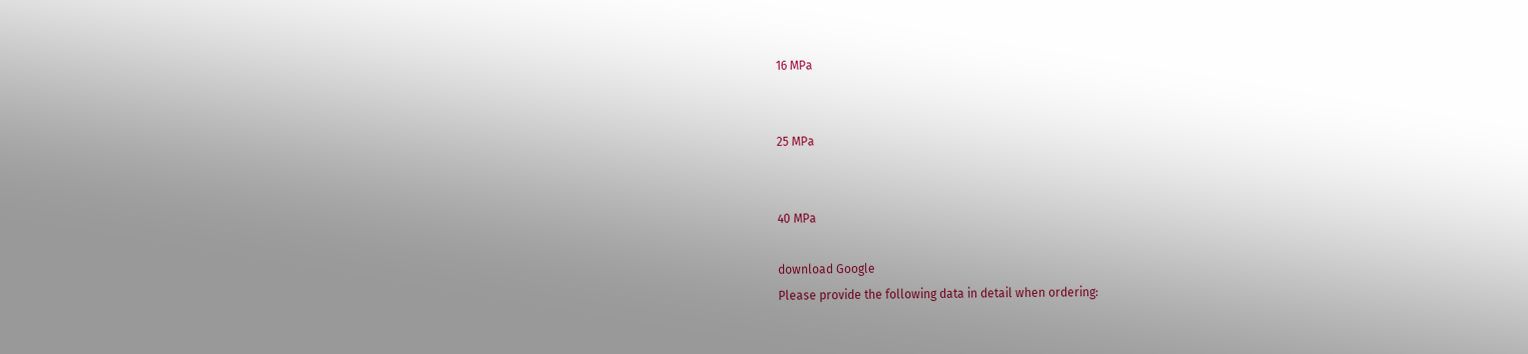16 MPa


25 MPa


40 MPa

download Google
Please provide the following data in detail when ordering: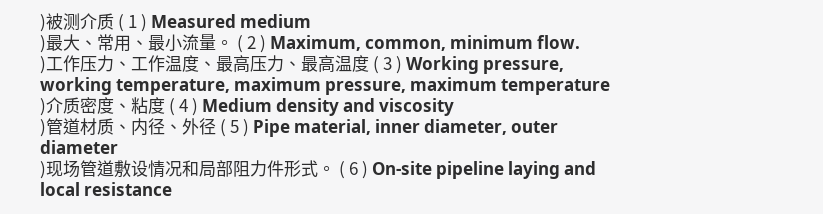)被测介质 ( 1 ) Measured medium
)最大、常用、最小流量。 ( 2 ) Maximum, common, minimum flow.
)工作压力、工作温度、最高压力、最高温度 ( 3 ) Working pressure, working temperature, maximum pressure, maximum temperature
)介质密度、粘度 ( 4 ) Medium density and viscosity
)管道材质、内径、外径 ( 5 ) Pipe material, inner diameter, outer diameter
)现场管道敷设情况和局部阻力件形式。 ( 6 ) On-site pipeline laying and local resistance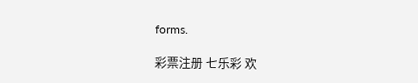forms.

彩票注册 七乐彩 欢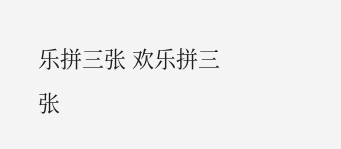乐拼三张 欢乐拼三张